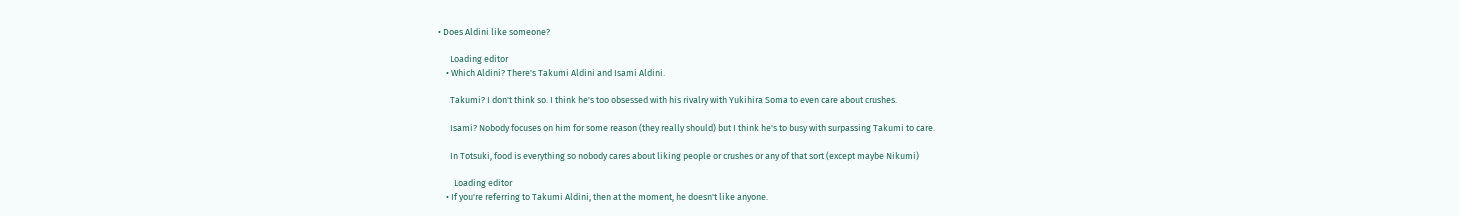• Does Aldini like someone?

      Loading editor
    • Which Aldini? There's Takumi Aldini and Isami Aldini.

      Takumi? I don't think so. I think he's too obsessed with his rivalry with Yukihira Soma to even care about crushes.

      Isami? Nobody focuses on him for some reason (they really should) but I think he's to busy with surpassing Takumi to care.

      In Totsuki, food is everything so nobody cares about liking people or crushes or any of that sort (except maybe Nikumi)

        Loading editor
    • If you're referring to Takumi Aldini, then at the moment, he doesn't like anyone.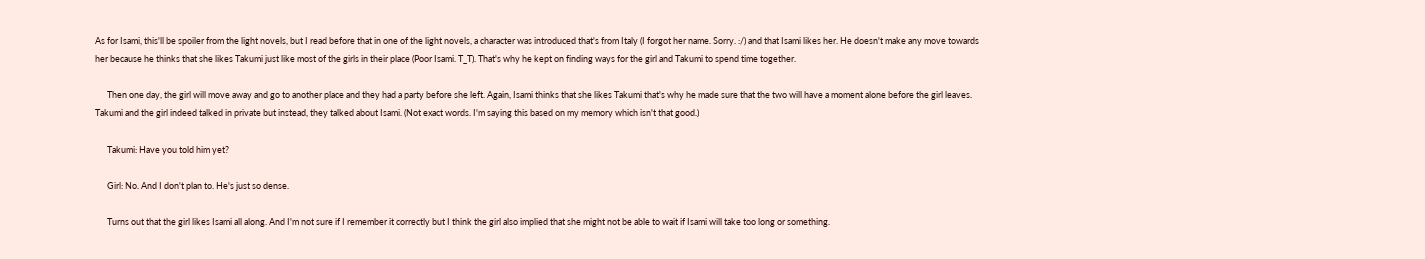As for Isami, this'll be spoiler from the light novels, but I read before that in one of the light novels, a character was introduced that's from Italy (I forgot her name. Sorry. :/) and that Isami likes her. He doesn't make any move towards her because he thinks that she likes Takumi just like most of the girls in their place (Poor Isami. T_T). That's why he kept on finding ways for the girl and Takumi to spend time together.

      Then one day, the girl will move away and go to another place and they had a party before she left. Again, Isami thinks that she likes Takumi that's why he made sure that the two will have a moment alone before the girl leaves. Takumi and the girl indeed talked in private but instead, they talked about Isami. (Not exact words. I'm saying this based on my memory which isn't that good.)

      Takumi: Have you told him yet?

      Girl: No. And I don't plan to. He's just so dense.

      Turns out that the girl likes Isami all along. And I'm not sure if I remember it correctly but I think the girl also implied that she might not be able to wait if Isami will take too long or something.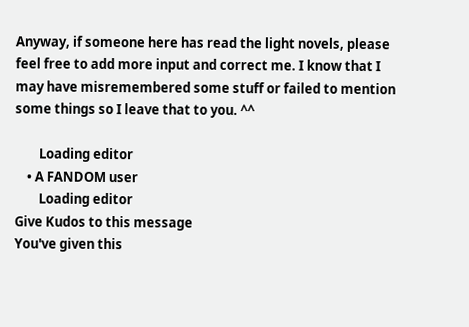Anyway, if someone here has read the light novels, please feel free to add more input and correct me. I know that I may have misremembered some stuff or failed to mention some things so I leave that to you. ^^

        Loading editor
    • A FANDOM user
        Loading editor
Give Kudos to this message
You've given this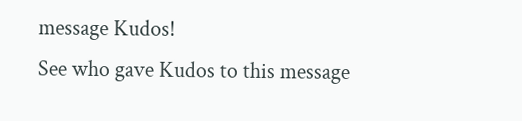message Kudos!
See who gave Kudos to this message